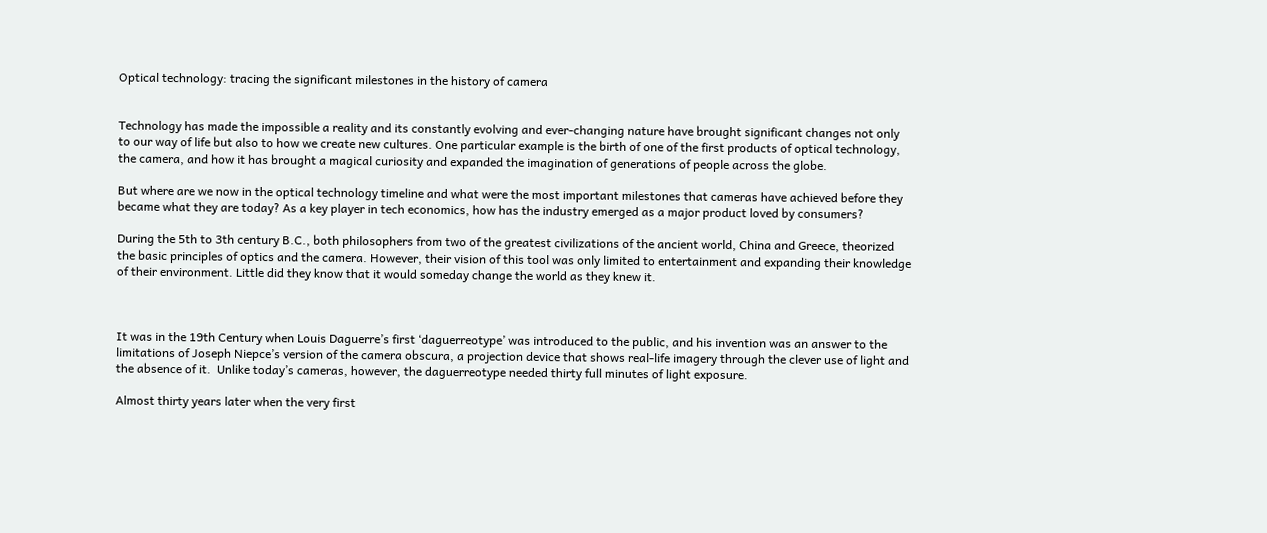Optical technology: tracing the significant milestones in the history of camera


Technology has made the impossible a reality and its constantly evolving and ever-changing nature have brought significant changes not only to our way of life but also to how we create new cultures. One particular example is the birth of one of the first products of optical technology, the camera, and how it has brought a magical curiosity and expanded the imagination of generations of people across the globe.

But where are we now in the optical technology timeline and what were the most important milestones that cameras have achieved before they became what they are today? As a key player in tech economics, how has the industry emerged as a major product loved by consumers?

During the 5th to 3th century B.C., both philosophers from two of the greatest civilizations of the ancient world, China and Greece, theorized the basic principles of optics and the camera. However, their vision of this tool was only limited to entertainment and expanding their knowledge of their environment. Little did they know that it would someday change the world as they knew it.



It was in the 19th Century when Louis Daguerre’s first ‘daguerreotype’ was introduced to the public, and his invention was an answer to the limitations of Joseph Niepce’s version of the camera obscura, a projection device that shows real-life imagery through the clever use of light and the absence of it.  Unlike today’s cameras, however, the daguerreotype needed thirty full minutes of light exposure.

Almost thirty years later when the very first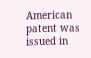American patent was issued in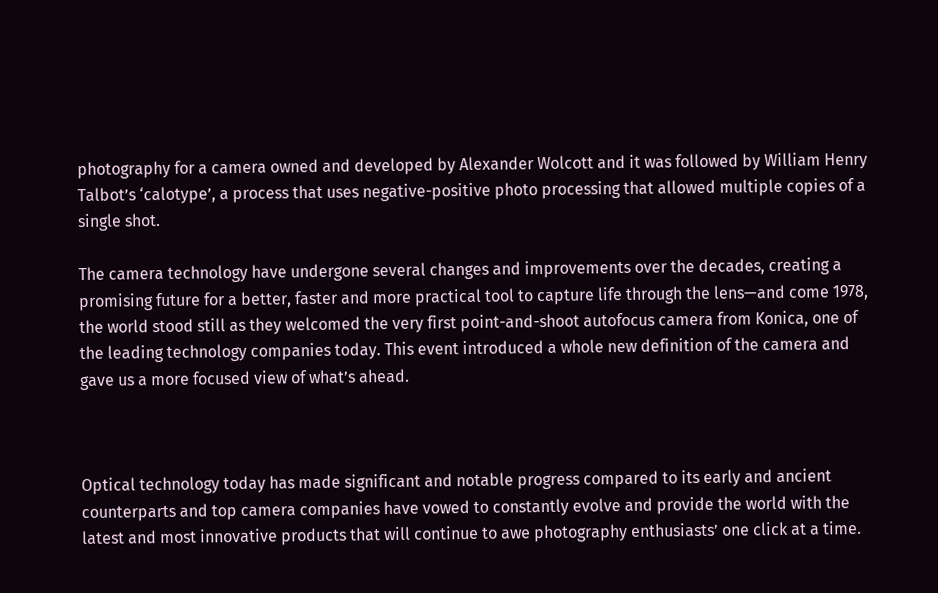photography for a camera owned and developed by Alexander Wolcott and it was followed by William Henry Talbot’s ‘calotype’, a process that uses negative-positive photo processing that allowed multiple copies of a single shot.

The camera technology have undergone several changes and improvements over the decades, creating a promising future for a better, faster and more practical tool to capture life through the lens—and come 1978, the world stood still as they welcomed the very first point-and-shoot autofocus camera from Konica, one of the leading technology companies today. This event introduced a whole new definition of the camera and gave us a more focused view of what’s ahead.



Optical technology today has made significant and notable progress compared to its early and ancient counterparts and top camera companies have vowed to constantly evolve and provide the world with the latest and most innovative products that will continue to awe photography enthusiasts’ one click at a time.